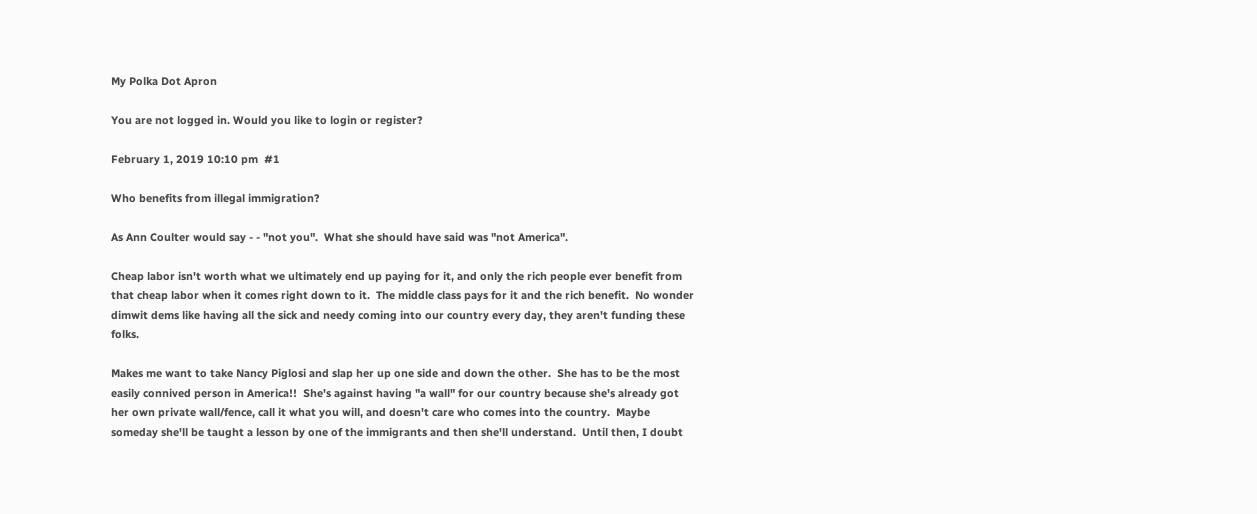My Polka Dot Apron

You are not logged in. Would you like to login or register?

February 1, 2019 10:10 pm  #1

Who benefits from illegal immigration?

As Ann Coulter would say - - "not you".  What she should have said was "not America".

Cheap labor isn't worth what we ultimately end up paying for it, and only the rich people ever benefit from that cheap labor when it comes right down to it.  The middle class pays for it and the rich benefit.  No wonder dimwit dems like having all the sick and needy coming into our country every day, they aren't funding these folks.

Makes me want to take Nancy Piglosi and slap her up one side and down the other.  She has to be the most easily connived person in America!!  She's against having "a wall" for our country because she's already got her own private wall/fence, call it what you will, and doesn't care who comes into the country.  Maybe someday she'll be taught a lesson by one of the immigrants and then she'll understand.  Until then, I doubt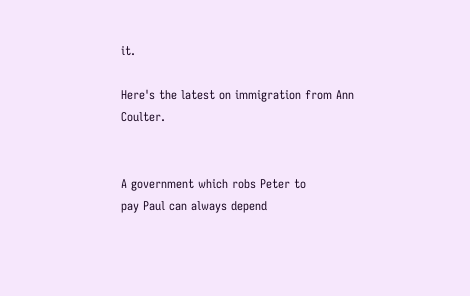it.

Here's the latest on immigration from Ann Coulter.


A government which robs Peter to
pay Paul can always depend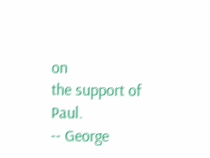on
the support of Paul.
-- George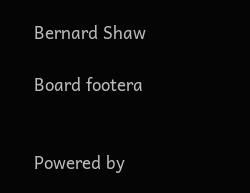Bernard Shaw

Board footera


Powered by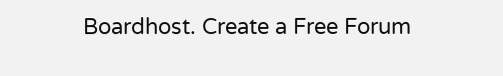Boardhost. Create a Free Forum